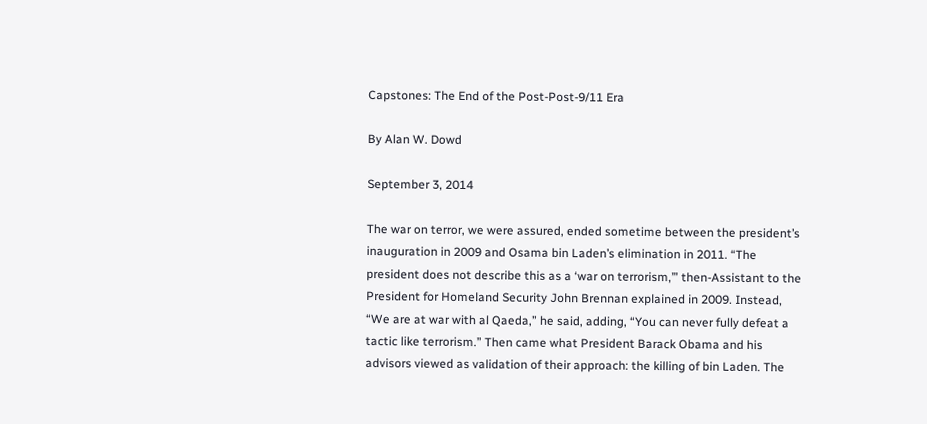Capstones: The End of the Post-Post-9/11 Era

By Alan W. Dowd

September 3, 2014

The war on terror, we were assured, ended sometime between the president’s inauguration in 2009 and Osama bin Laden’s elimination in 2011. “The president does not describe this as a ‘war on terrorism,’” then-Assistant to the President for Homeland Security John Brennan explained in 2009. Instead, “We are at war with al Qaeda,” he said, adding, “You can never fully defeat a tactic like terrorism.” Then came what President Barack Obama and his advisors viewed as validation of their approach: the killing of bin Laden. The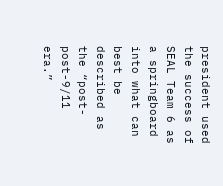president used the success of SEAL Team 6 as a springboard into what can best be described as the “post-post-9/11 era.”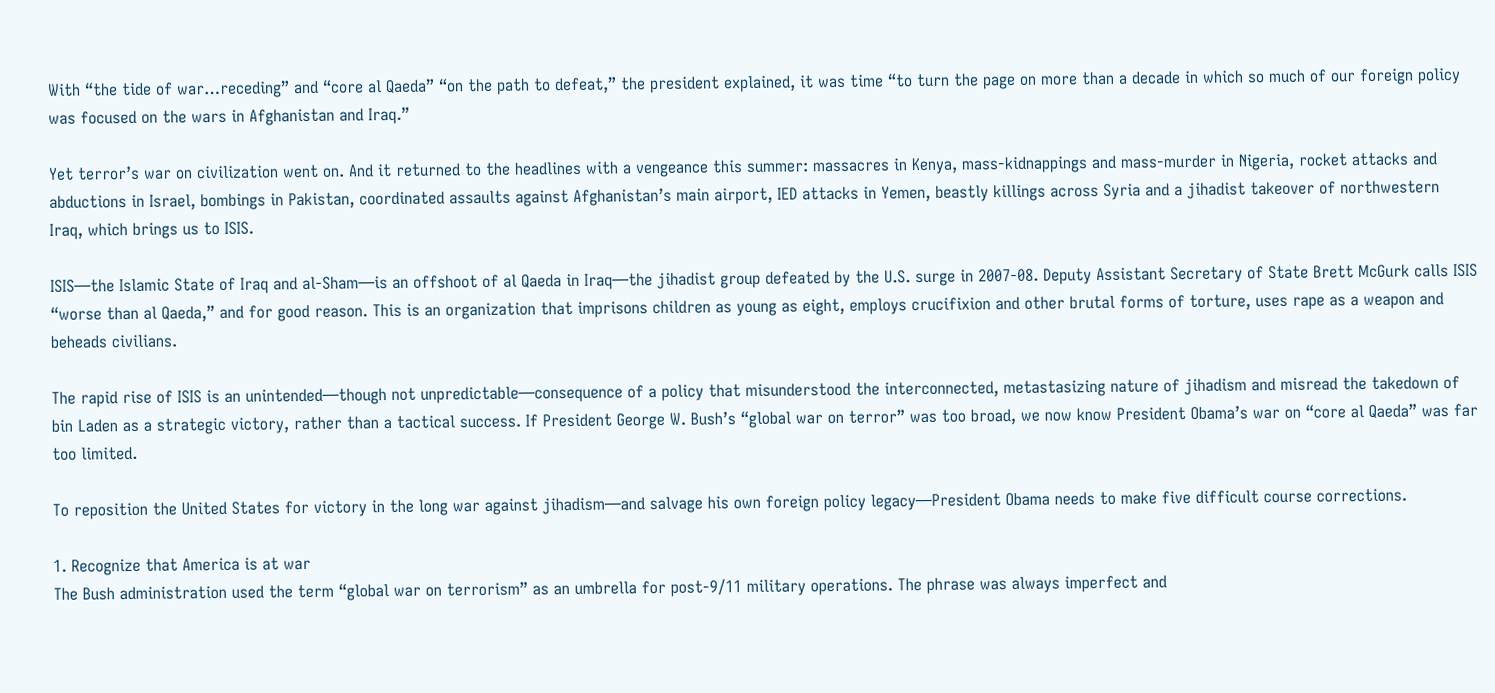With “the tide of war…receding” and “core al Qaeda” “on the path to defeat,” the president explained, it was time “to turn the page on more than a decade in which so much of our foreign policy was focused on the wars in Afghanistan and Iraq.”

Yet terror’s war on civilization went on. And it returned to the headlines with a vengeance this summer: massacres in Kenya, mass-kidnappings and mass-murder in Nigeria, rocket attacks and abductions in Israel, bombings in Pakistan, coordinated assaults against Afghanistan’s main airport, IED attacks in Yemen, beastly killings across Syria and a jihadist takeover of northwestern Iraq, which brings us to ISIS.

ISIS—the Islamic State of Iraq and al-Sham—is an offshoot of al Qaeda in Iraq—the jihadist group defeated by the U.S. surge in 2007-08. Deputy Assistant Secretary of State Brett McGurk calls ISIS “worse than al Qaeda,” and for good reason. This is an organization that imprisons children as young as eight, employs crucifixion and other brutal forms of torture, uses rape as a weapon and beheads civilians.

The rapid rise of ISIS is an unintended—though not unpredictable—consequence of a policy that misunderstood the interconnected, metastasizing nature of jihadism and misread the takedown of bin Laden as a strategic victory, rather than a tactical success. If President George W. Bush’s “global war on terror” was too broad, we now know President Obama’s war on “core al Qaeda” was far too limited.

To reposition the United States for victory in the long war against jihadism—and salvage his own foreign policy legacy—President Obama needs to make five difficult course corrections.

1. Recognize that America is at war
The Bush administration used the term “global war on terrorism” as an umbrella for post-9/11 military operations. The phrase was always imperfect and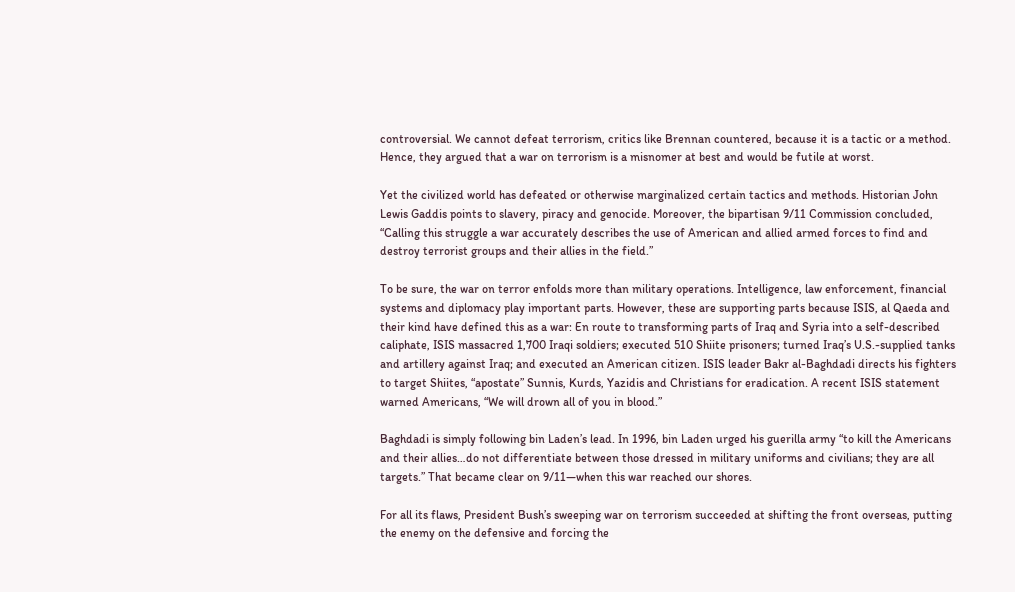controversial. We cannot defeat terrorism, critics like Brennan countered, because it is a tactic or a method. Hence, they argued that a war on terrorism is a misnomer at best and would be futile at worst.

Yet the civilized world has defeated or otherwise marginalized certain tactics and methods. Historian John Lewis Gaddis points to slavery, piracy and genocide. Moreover, the bipartisan 9/11 Commission concluded, “Calling this struggle a war accurately describes the use of American and allied armed forces to find and destroy terrorist groups and their allies in the field.”

To be sure, the war on terror enfolds more than military operations. Intelligence, law enforcement, financial systems and diplomacy play important parts. However, these are supporting parts because ISIS, al Qaeda and their kind have defined this as a war: En route to transforming parts of Iraq and Syria into a self-described caliphate, ISIS massacred 1,700 Iraqi soldiers; executed 510 Shiite prisoners; turned Iraq’s U.S.-supplied tanks and artillery against Iraq; and executed an American citizen. ISIS leader Bakr al-Baghdadi directs his fighters to target Shiites, “apostate” Sunnis, Kurds, Yazidis and Christians for eradication. A recent ISIS statement warned Americans, “We will drown all of you in blood.”

Baghdadi is simply following bin Laden’s lead. In 1996, bin Laden urged his guerilla army “to kill the Americans and their allies…do not differentiate between those dressed in military uniforms and civilians; they are all targets.” That became clear on 9/11—when this war reached our shores.

For all its flaws, President Bush’s sweeping war on terrorism succeeded at shifting the front overseas, putting the enemy on the defensive and forcing the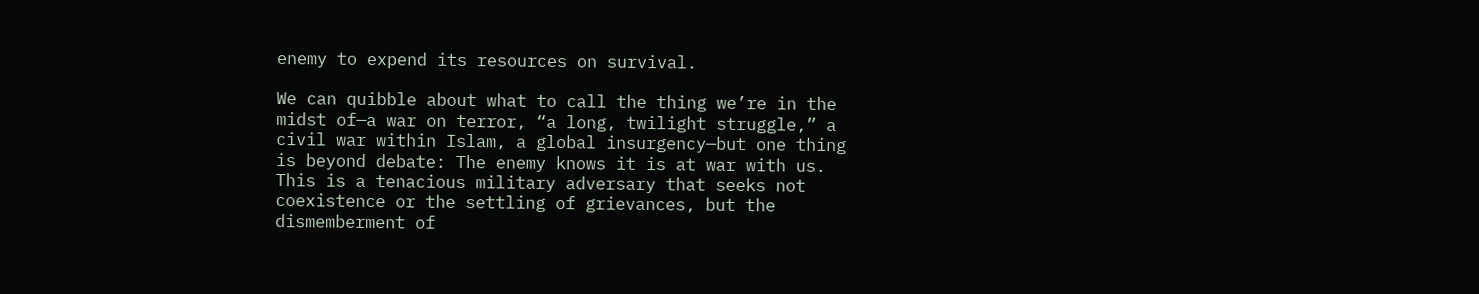enemy to expend its resources on survival.

We can quibble about what to call the thing we’re in the midst of—a war on terror, “a long, twilight struggle,” a civil war within Islam, a global insurgency—but one thing is beyond debate: The enemy knows it is at war with us. This is a tenacious military adversary that seeks not coexistence or the settling of grievances, but the dismemberment of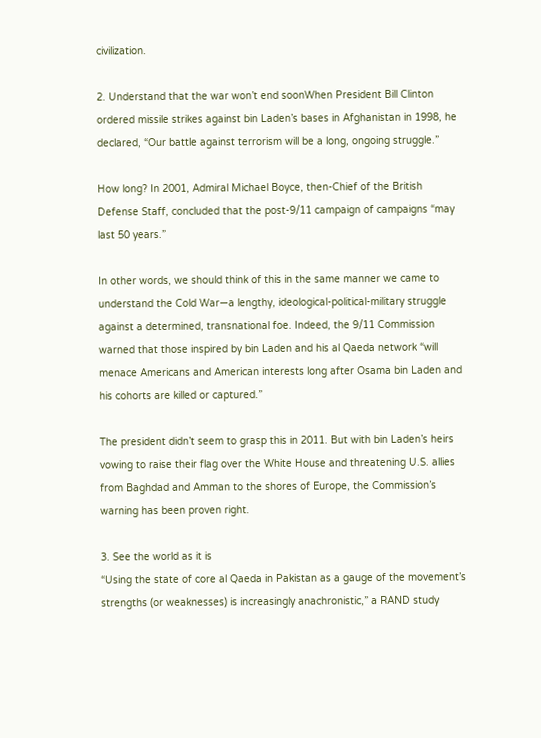civilization.

2. Understand that the war won’t end soonWhen President Bill Clinton ordered missile strikes against bin Laden’s bases in Afghanistan in 1998, he declared, “Our battle against terrorism will be a long, ongoing struggle.”

How long? In 2001, Admiral Michael Boyce, then-Chief of the British Defense Staff, concluded that the post-9/11 campaign of campaigns “may last 50 years.”

In other words, we should think of this in the same manner we came to understand the Cold War—a lengthy, ideological-political-military struggle against a determined, transnational foe. Indeed, the 9/11 Commission warned that those inspired by bin Laden and his al Qaeda network “will menace Americans and American interests long after Osama bin Laden and his cohorts are killed or captured.”

The president didn’t seem to grasp this in 2011. But with bin Laden’s heirs vowing to raise their flag over the White House and threatening U.S. allies from Baghdad and Amman to the shores of Europe, the Commission’s warning has been proven right.

3. See the world as it is
“Using the state of core al Qaeda in Pakistan as a gauge of the movement’s strengths (or weaknesses) is increasingly anachronistic,” a RAND study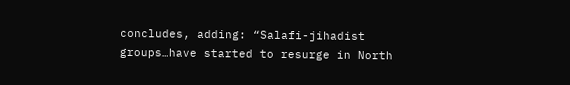concludes, adding: “Salafi-jihadist groups…have started to resurge in North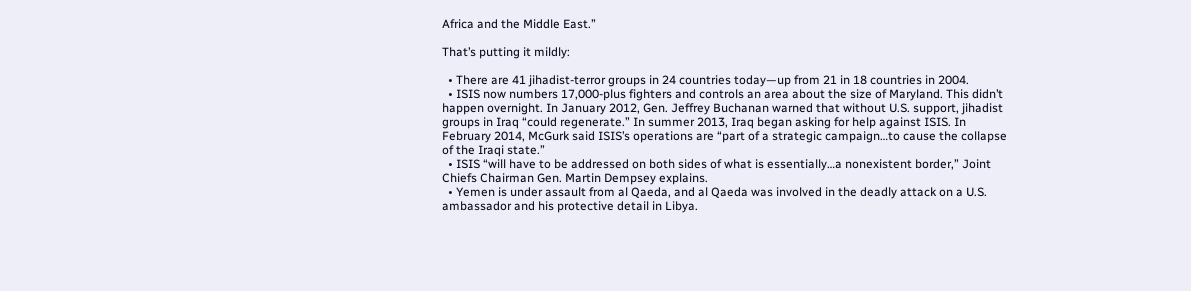Africa and the Middle East.”

That’s putting it mildly:

  • There are 41 jihadist-terror groups in 24 countries today—up from 21 in 18 countries in 2004.
  • ISIS now numbers 17,000-plus fighters and controls an area about the size of Maryland. This didn’t happen overnight. In January 2012, Gen. Jeffrey Buchanan warned that without U.S. support, jihadist groups in Iraq “could regenerate.” In summer 2013, Iraq began asking for help against ISIS. In February 2014, McGurk said ISIS’s operations are “part of a strategic campaign…to cause the collapse of the Iraqi state.”
  • ISIS “will have to be addressed on both sides of what is essentially…a nonexistent border,” Joint Chiefs Chairman Gen. Martin Dempsey explains.
  • Yemen is under assault from al Qaeda, and al Qaeda was involved in the deadly attack on a U.S. ambassador and his protective detail in Libya.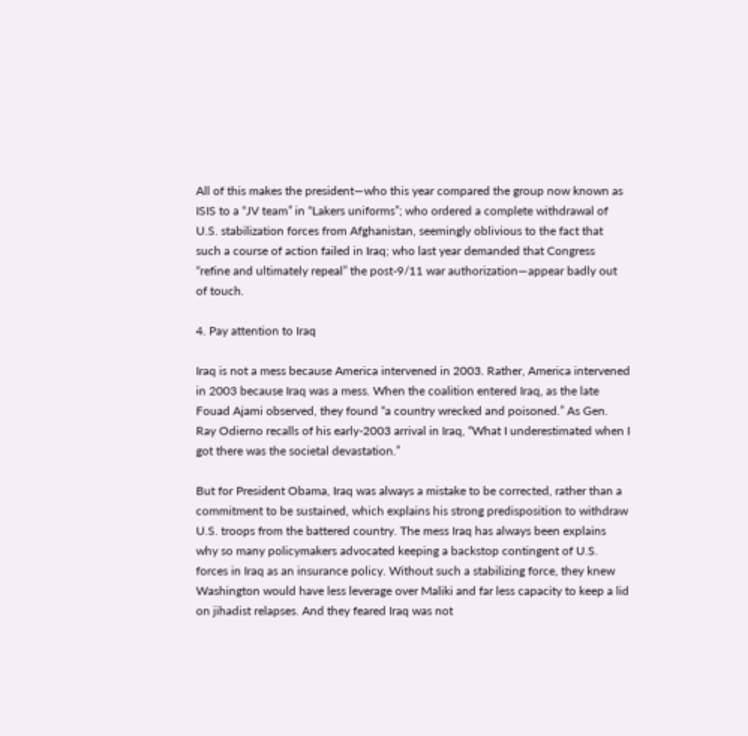All of this makes the president—who this year compared the group now known as ISIS to a “JV team” in “Lakers uniforms”; who ordered a complete withdrawal of U.S. stabilization forces from Afghanistan, seemingly oblivious to the fact that such a course of action failed in Iraq; who last year demanded that Congress “refine and ultimately repeal” the post-9/11 war authorization—appear badly out of touch.

4. Pay attention to Iraq

Iraq is not a mess because America intervened in 2003. Rather, America intervened in 2003 because Iraq was a mess. When the coalition entered Iraq, as the late Fouad Ajami observed, they found “a country wrecked and poisoned.” As Gen. Ray Odierno recalls of his early-2003 arrival in Iraq, “What I underestimated when I got there was the societal devastation.”

But for President Obama, Iraq was always a mistake to be corrected, rather than a commitment to be sustained, which explains his strong predisposition to withdraw U.S. troops from the battered country. The mess Iraq has always been explains why so many policymakers advocated keeping a backstop contingent of U.S. forces in Iraq as an insurance policy. Without such a stabilizing force, they knew Washington would have less leverage over Maliki and far less capacity to keep a lid on jihadist relapses. And they feared Iraq was not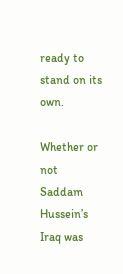ready to stand on its own.

Whether or not Saddam Hussein’s Iraq was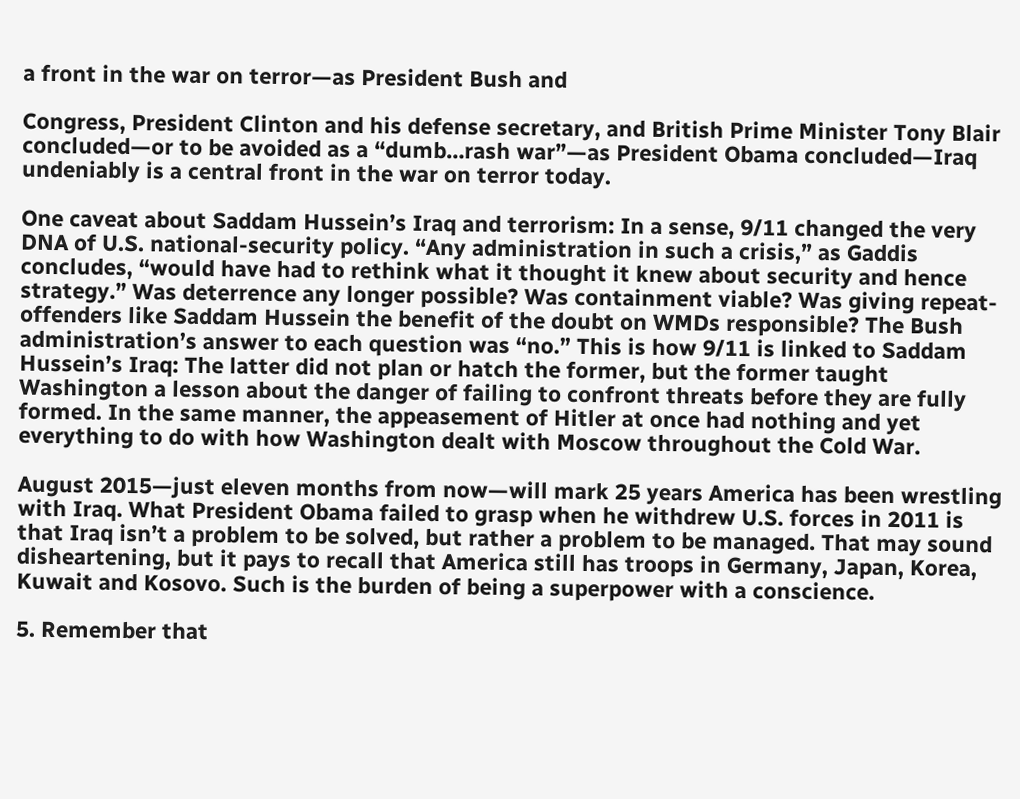a front in the war on terror—as President Bush and

Congress, President Clinton and his defense secretary, and British Prime Minister Tony Blair concluded—or to be avoided as a “dumb…rash war”—as President Obama concluded—Iraq undeniably is a central front in the war on terror today.

One caveat about Saddam Hussein’s Iraq and terrorism: In a sense, 9/11 changed the very DNA of U.S. national-security policy. “Any administration in such a crisis,” as Gaddis concludes, “would have had to rethink what it thought it knew about security and hence strategy.” Was deterrence any longer possible? Was containment viable? Was giving repeat-offenders like Saddam Hussein the benefit of the doubt on WMDs responsible? The Bush administration’s answer to each question was “no.” This is how 9/11 is linked to Saddam Hussein’s Iraq: The latter did not plan or hatch the former, but the former taught Washington a lesson about the danger of failing to confront threats before they are fully formed. In the same manner, the appeasement of Hitler at once had nothing and yet everything to do with how Washington dealt with Moscow throughout the Cold War.

August 2015—just eleven months from now—will mark 25 years America has been wrestling with Iraq. What President Obama failed to grasp when he withdrew U.S. forces in 2011 is that Iraq isn’t a problem to be solved, but rather a problem to be managed. That may sound disheartening, but it pays to recall that America still has troops in Germany, Japan, Korea, Kuwait and Kosovo. Such is the burden of being a superpower with a conscience.

5. Remember that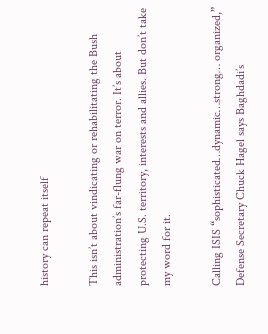history can repeat itself

This isn’t about vindicating or rehabilitating the Bush administration’s far-flung war on terror. It’s about protecting U.S. territory, interests and allies. But don’t take my word for it.

Calling ISIS “sophisticated…dynamic…strong… organized,” Defense Secretary Chuck Hagel says Baghdadi’s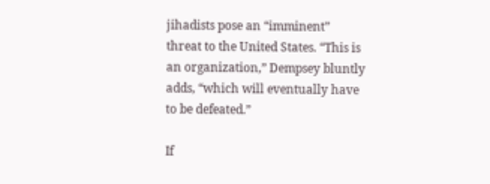jihadists pose an “imminent” threat to the United States. “This is an organization,” Dempsey bluntly adds, “which will eventually have to be defeated.”

If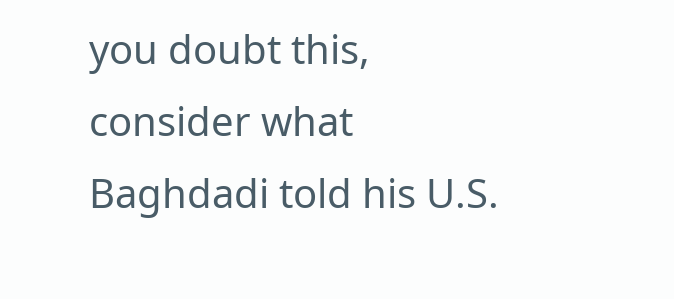you doubt this, consider what Baghdadi told his U.S.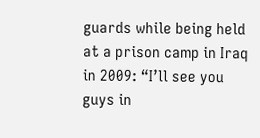guards while being held at a prison camp in Iraq in 2009: “I’ll see you guys in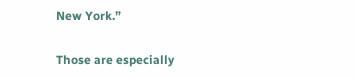New York.”

Those are especially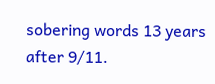sobering words 13 years after 9/11.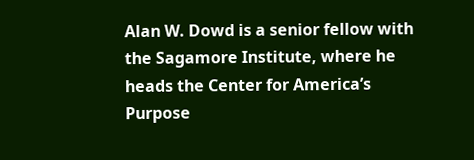Alan W. Dowd is a senior fellow with the Sagamore Institute, where he heads the Center for America’s Purpose